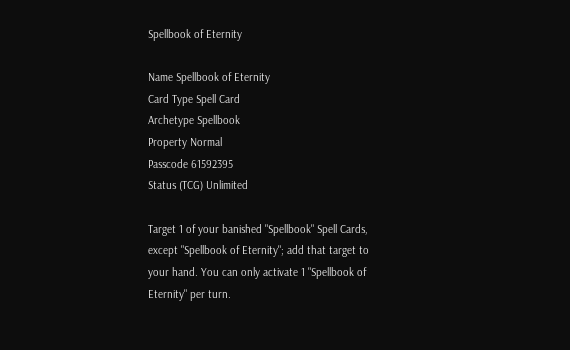Spellbook of Eternity

Name Spellbook of Eternity
Card Type Spell Card
Archetype Spellbook
Property Normal
Passcode 61592395
Status (TCG) Unlimited

Target 1 of your banished "Spellbook" Spell Cards, except "Spellbook of Eternity"; add that target to your hand. You can only activate 1 "Spellbook of Eternity" per turn.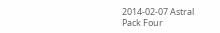2014-02-07 Astral Pack Four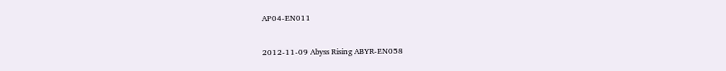AP04-EN011

2012-11-09 Abyss Rising ABYR-EN058